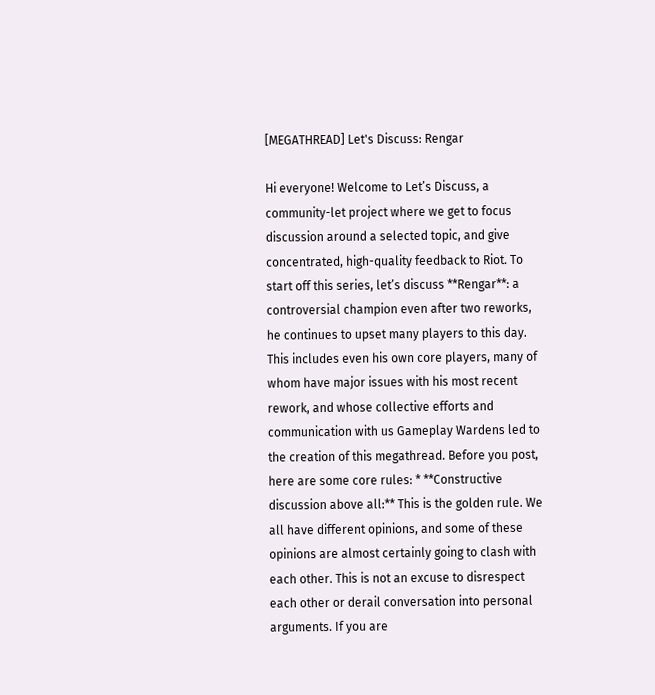[MEGATHREAD] Let's Discuss: Rengar

Hi everyone! Welcome to Let’s Discuss, a community-let project where we get to focus discussion around a selected topic, and give concentrated, high-quality feedback to Riot. To start off this series, let’s discuss **Rengar**: a controversial champion even after two reworks, he continues to upset many players to this day. This includes even his own core players, many of whom have major issues with his most recent rework, and whose collective efforts and communication with us Gameplay Wardens led to the creation of this megathread. Before you post, here are some core rules: * **Constructive discussion above all:** This is the golden rule. We all have different opinions, and some of these opinions are almost certainly going to clash with each other. This is not an excuse to disrespect each other or derail conversation into personal arguments. If you are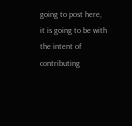going to post here, it is going to be with the intent of contributing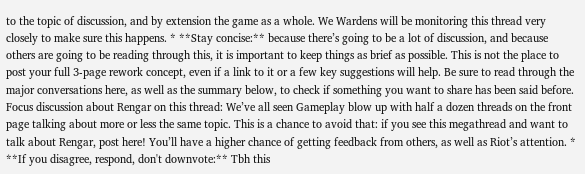to the topic of discussion, and by extension the game as a whole. We Wardens will be monitoring this thread very closely to make sure this happens. * **Stay concise:** because there’s going to be a lot of discussion, and because others are going to be reading through this, it is important to keep things as brief as possible. This is not the place to post your full 3-page rework concept, even if a link to it or a few key suggestions will help. Be sure to read through the major conversations here, as well as the summary below, to check if something you want to share has been said before. Focus discussion about Rengar on this thread: We’ve all seen Gameplay blow up with half a dozen threads on the front page talking about more or less the same topic. This is a chance to avoid that: if you see this megathread and want to talk about Rengar, post here! You’ll have a higher chance of getting feedback from others, as well as Riot’s attention. * **If you disagree, respond, don't downvote:** Tbh this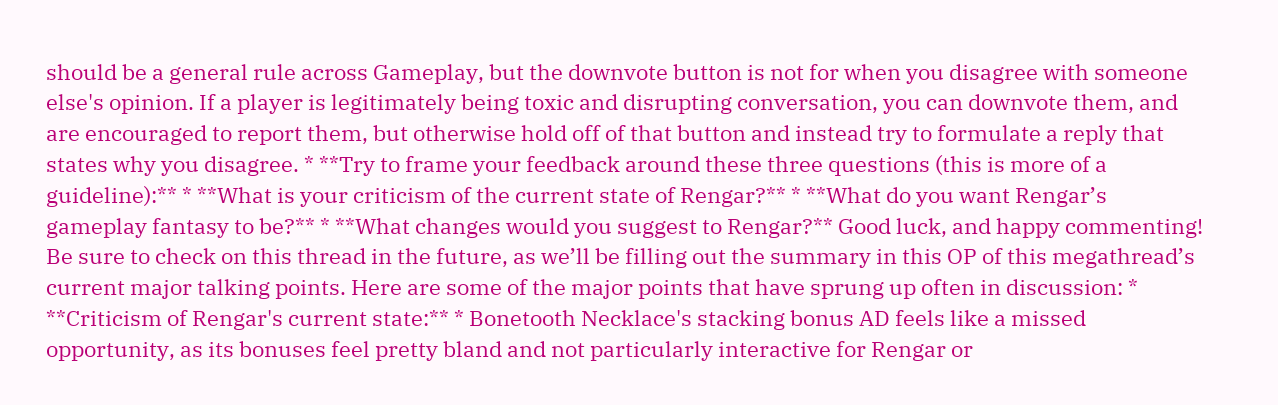should be a general rule across Gameplay, but the downvote button is not for when you disagree with someone else's opinion. If a player is legitimately being toxic and disrupting conversation, you can downvote them, and are encouraged to report them, but otherwise hold off of that button and instead try to formulate a reply that states why you disagree. * **Try to frame your feedback around these three questions (this is more of a guideline):** * **What is your criticism of the current state of Rengar?** * **What do you want Rengar’s gameplay fantasy to be?** * **What changes would you suggest to Rengar?** Good luck, and happy commenting! Be sure to check on this thread in the future, as we’ll be filling out the summary in this OP of this megathread’s current major talking points. Here are some of the major points that have sprung up often in discussion: * **Criticism of Rengar's current state:** * Bonetooth Necklace's stacking bonus AD feels like a missed opportunity, as its bonuses feel pretty bland and not particularly interactive for Rengar or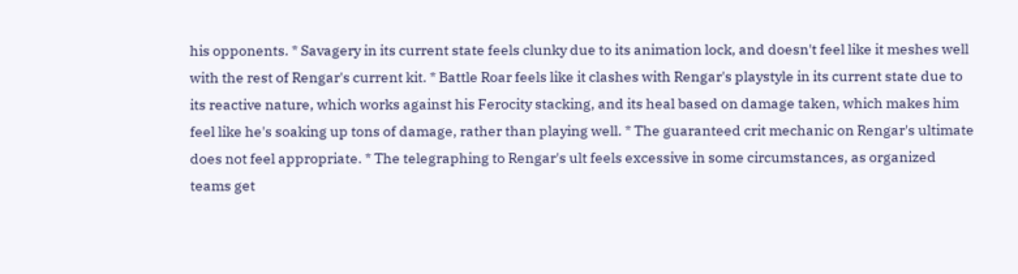his opponents. * Savagery in its current state feels clunky due to its animation lock, and doesn't feel like it meshes well with the rest of Rengar's current kit. * Battle Roar feels like it clashes with Rengar's playstyle in its current state due to its reactive nature, which works against his Ferocity stacking, and its heal based on damage taken, which makes him feel like he's soaking up tons of damage, rather than playing well. * The guaranteed crit mechanic on Rengar's ultimate does not feel appropriate. * The telegraphing to Rengar's ult feels excessive in some circumstances, as organized teams get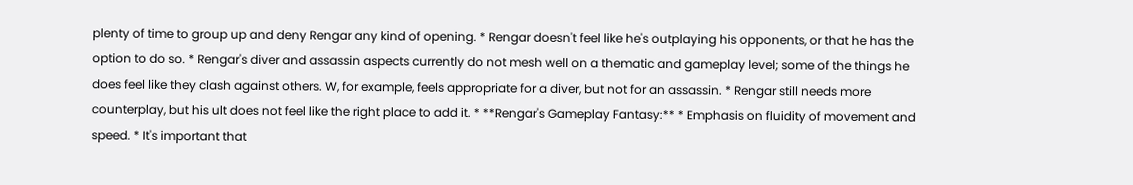plenty of time to group up and deny Rengar any kind of opening. * Rengar doesn't feel like he's outplaying his opponents, or that he has the option to do so. * Rengar's diver and assassin aspects currently do not mesh well on a thematic and gameplay level; some of the things he does feel like they clash against others. W, for example, feels appropriate for a diver, but not for an assassin. * Rengar still needs more counterplay, but his ult does not feel like the right place to add it. * **Rengar's Gameplay Fantasy:** * Emphasis on fluidity of movement and speed. * It's important that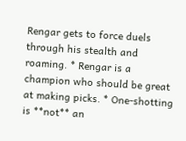Rengar gets to force duels through his stealth and roaming. * Rengar is a champion who should be great at making picks. * One-shotting is **not** an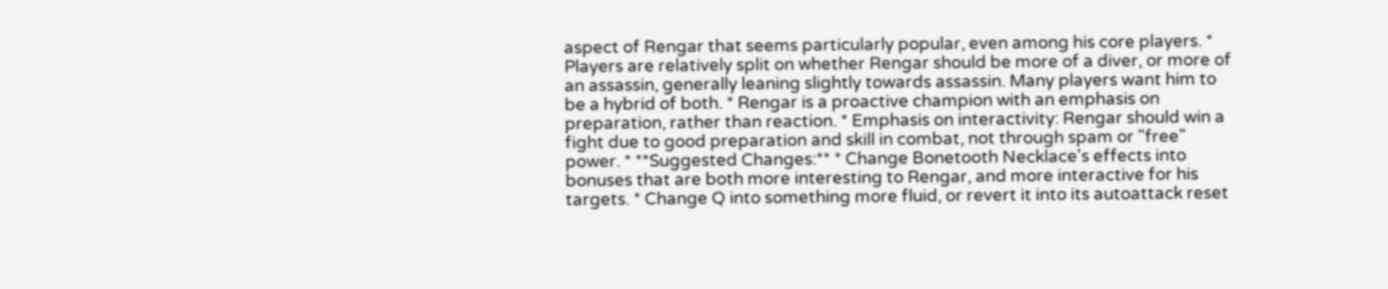aspect of Rengar that seems particularly popular, even among his core players. * Players are relatively split on whether Rengar should be more of a diver, or more of an assassin, generally leaning slightly towards assassin. Many players want him to be a hybrid of both. * Rengar is a proactive champion with an emphasis on preparation, rather than reaction. * Emphasis on interactivity: Rengar should win a fight due to good preparation and skill in combat, not through spam or "free" power. * **Suggested Changes:** * Change Bonetooth Necklace's effects into bonuses that are both more interesting to Rengar, and more interactive for his targets. * Change Q into something more fluid, or revert it into its autoattack reset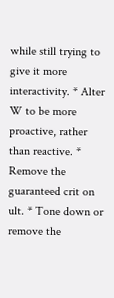while still trying to give it more interactivity. * Alter W to be more proactive, rather than reactive. * Remove the guaranteed crit on ult. * Tone down or remove the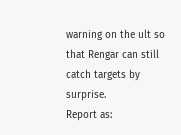warning on the ult so that Rengar can still catch targets by surprise.
Report as: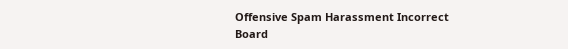Offensive Spam Harassment Incorrect Board